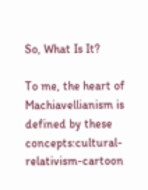So, What Is It?

To me, the heart of Machiavellianism is defined by these concepts:cultural-relativism-cartoon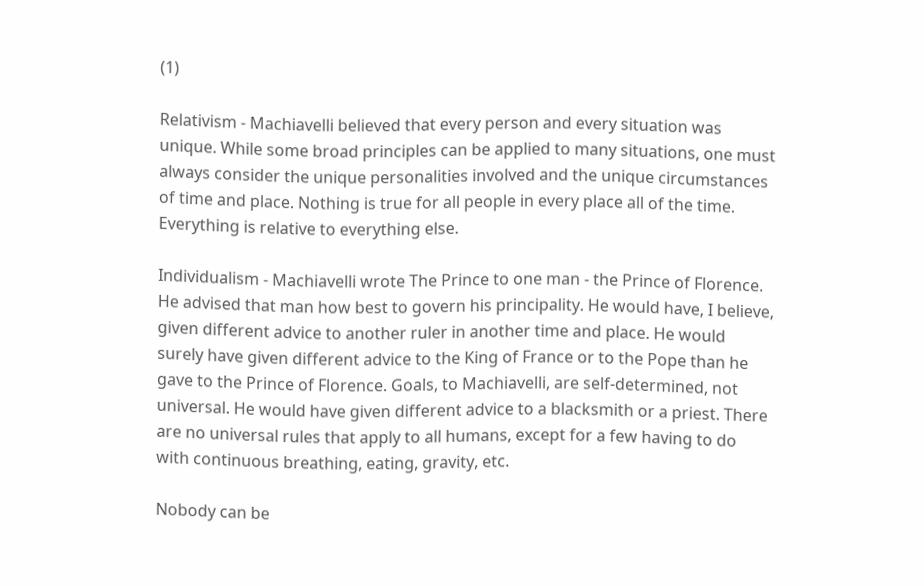(1)

Relativism - Machiavelli believed that every person and every situation was unique. While some broad principles can be applied to many situations, one must always consider the unique personalities involved and the unique circumstances of time and place. Nothing is true for all people in every place all of the time. Everything is relative to everything else.

Individualism - Machiavelli wrote The Prince to one man - the Prince of Florence. He advised that man how best to govern his principality. He would have, I believe, given different advice to another ruler in another time and place. He would surely have given different advice to the King of France or to the Pope than he gave to the Prince of Florence. Goals, to Machiavelli, are self-determined, not universal. He would have given different advice to a blacksmith or a priest. There are no universal rules that apply to all humans, except for a few having to do with continuous breathing, eating, gravity, etc.

Nobody can be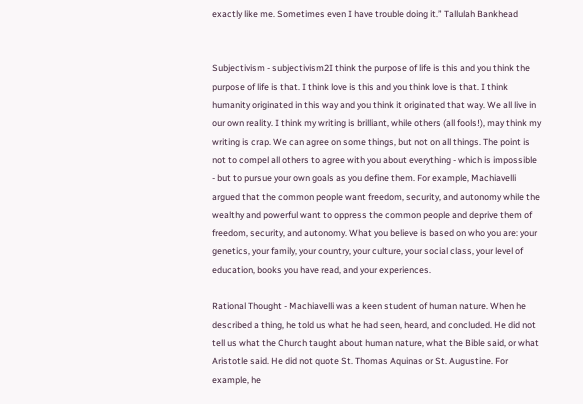exactly like me. Sometimes even I have trouble doing it.” Tallulah Bankhead


Subjectivism - subjectivism2I think the purpose of life is this and you think the purpose of life is that. I think love is this and you think love is that. I think humanity originated in this way and you think it originated that way. We all live in our own reality. I think my writing is brilliant, while others (all fools!), may think my writing is crap. We can agree on some things, but not on all things. The point is not to compel all others to agree with you about everything - which is impossible - but to pursue your own goals as you define them. For example, Machiavelli argued that the common people want freedom, security, and autonomy while the wealthy and powerful want to oppress the common people and deprive them of freedom, security, and autonomy. What you believe is based on who you are: your genetics, your family, your country, your culture, your social class, your level of education, books you have read, and your experiences.

Rational Thought - Machiavelli was a keen student of human nature. When he described a thing, he told us what he had seen, heard, and concluded. He did not tell us what the Church taught about human nature, what the Bible said, or what Aristotle said. He did not quote St. Thomas Aquinas or St. Augustine. For example, he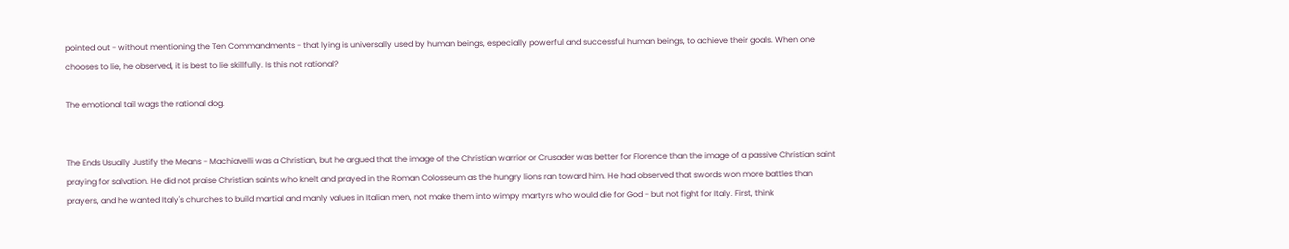pointed out - without mentioning the Ten Commandments - that lying is universally used by human beings, especially powerful and successful human beings, to achieve their goals. When one chooses to lie, he observed, it is best to lie skillfully. Is this not rational?

The emotional tail wags the rational dog.


The Ends Usually Justify the Means - Machiavelli was a Christian, but he argued that the image of the Christian warrior or Crusader was better for Florence than the image of a passive Christian saint praying for salvation. He did not praise Christian saints who knelt and prayed in the Roman Colosseum as the hungry lions ran toward him. He had observed that swords won more battles than prayers, and he wanted Italy's churches to build martial and manly values in Italian men, not make them into wimpy martyrs who would die for God - but not fight for Italy. First, think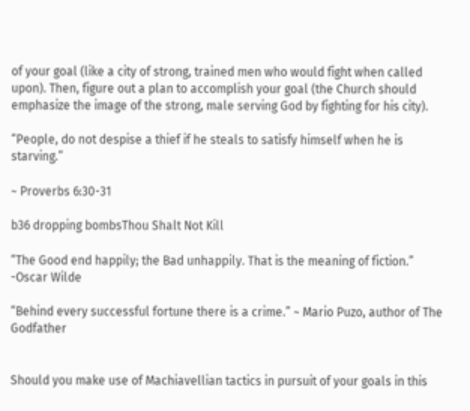of your goal (like a city of strong, trained men who would fight when called upon). Then, figure out a plan to accomplish your goal (the Church should emphasize the image of the strong, male serving God by fighting for his city).

“People, do not despise a thief if he steals to satisfy himself when he is starving.”

~ Proverbs 6:30-31

b36 dropping bombsThou Shalt Not Kill

“The Good end happily; the Bad unhappily. That is the meaning of fiction.” -Oscar Wilde

“Behind every successful fortune there is a crime.” ~ Mario Puzo, author of The Godfather


Should you make use of Machiavellian tactics in pursuit of your goals in this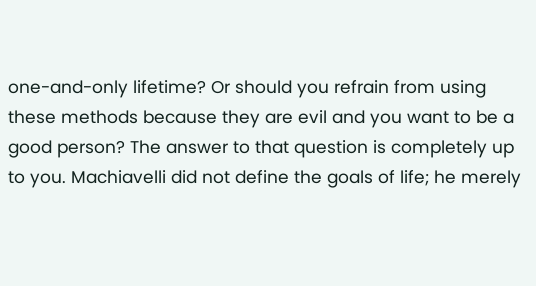one-and-only lifetime? Or should you refrain from using these methods because they are evil and you want to be a good person? The answer to that question is completely up to you. Machiavelli did not define the goals of life; he merely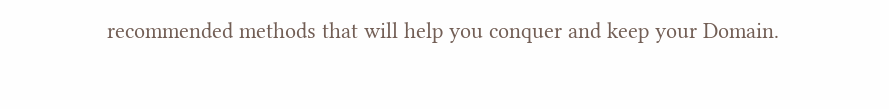recommended methods that will help you conquer and keep your Domain.